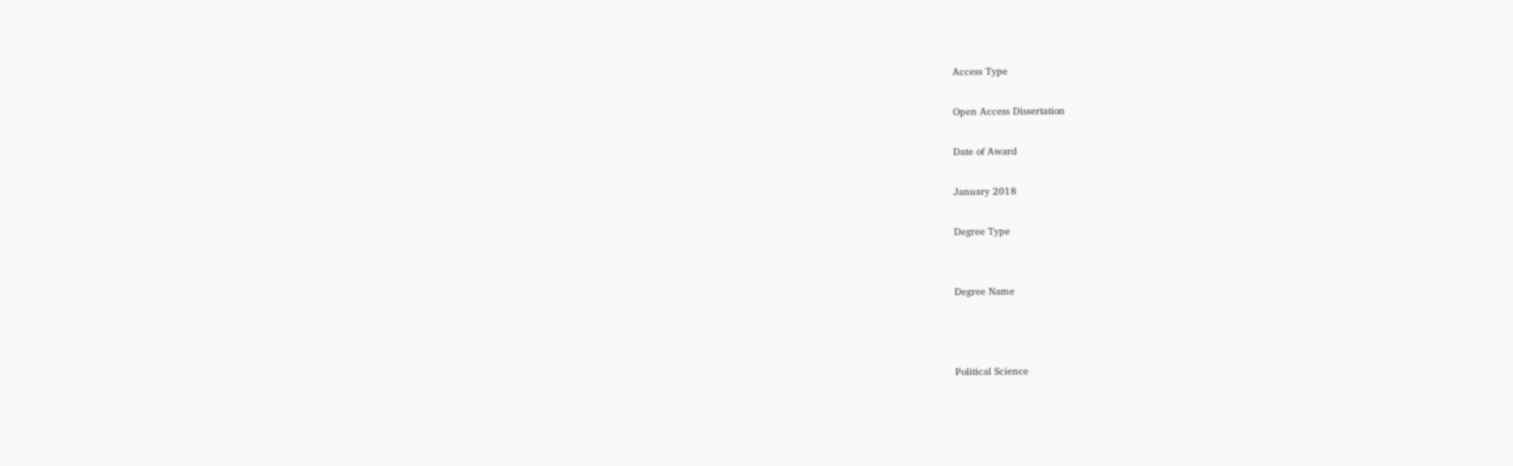Access Type

Open Access Dissertation

Date of Award

January 2018

Degree Type


Degree Name



Political Science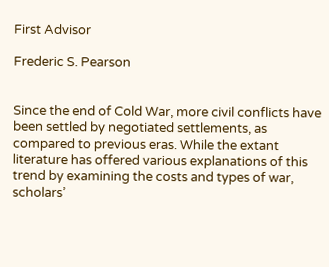First Advisor

Frederic S. Pearson


Since the end of Cold War, more civil conflicts have been settled by negotiated settlements, as compared to previous eras. While the extant literature has offered various explanations of this trend by examining the costs and types of war, scholars’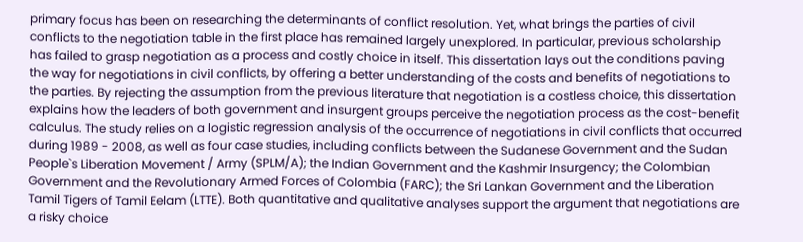primary focus has been on researching the determinants of conflict resolution. Yet, what brings the parties of civil conflicts to the negotiation table in the first place has remained largely unexplored. In particular, previous scholarship has failed to grasp negotiation as a process and costly choice in itself. This dissertation lays out the conditions paving the way for negotiations in civil conflicts, by offering a better understanding of the costs and benefits of negotiations to the parties. By rejecting the assumption from the previous literature that negotiation is a costless choice, this dissertation explains how the leaders of both government and insurgent groups perceive the negotiation process as the cost-benefit calculus. The study relies on a logistic regression analysis of the occurrence of negotiations in civil conflicts that occurred during 1989 - 2008, as well as four case studies, including conflicts between the Sudanese Government and the Sudan People`s Liberation Movement / Army (SPLM/A); the Indian Government and the Kashmir Insurgency; the Colombian Government and the Revolutionary Armed Forces of Colombia (FARC); the Sri Lankan Government and the Liberation Tamil Tigers of Tamil Eelam (LTTE). Both quantitative and qualitative analyses support the argument that negotiations are a risky choice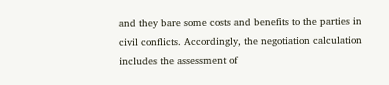and they bare some costs and benefits to the parties in civil conflicts. Accordingly, the negotiation calculation includes the assessment of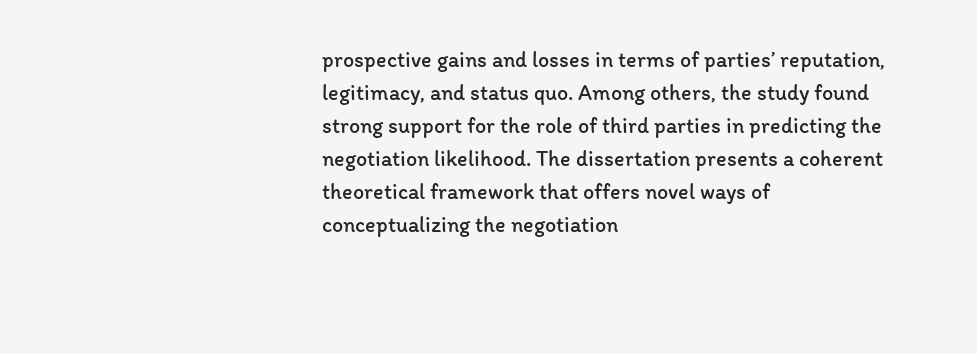prospective gains and losses in terms of parties’ reputation, legitimacy, and status quo. Among others, the study found strong support for the role of third parties in predicting the negotiation likelihood. The dissertation presents a coherent theoretical framework that offers novel ways of conceptualizing the negotiation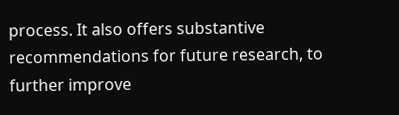process. It also offers substantive recommendations for future research, to further improve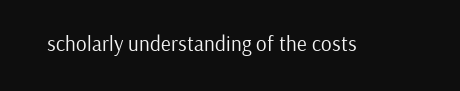scholarly understanding of the costs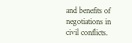and benefits of negotiations in civil conflicts.